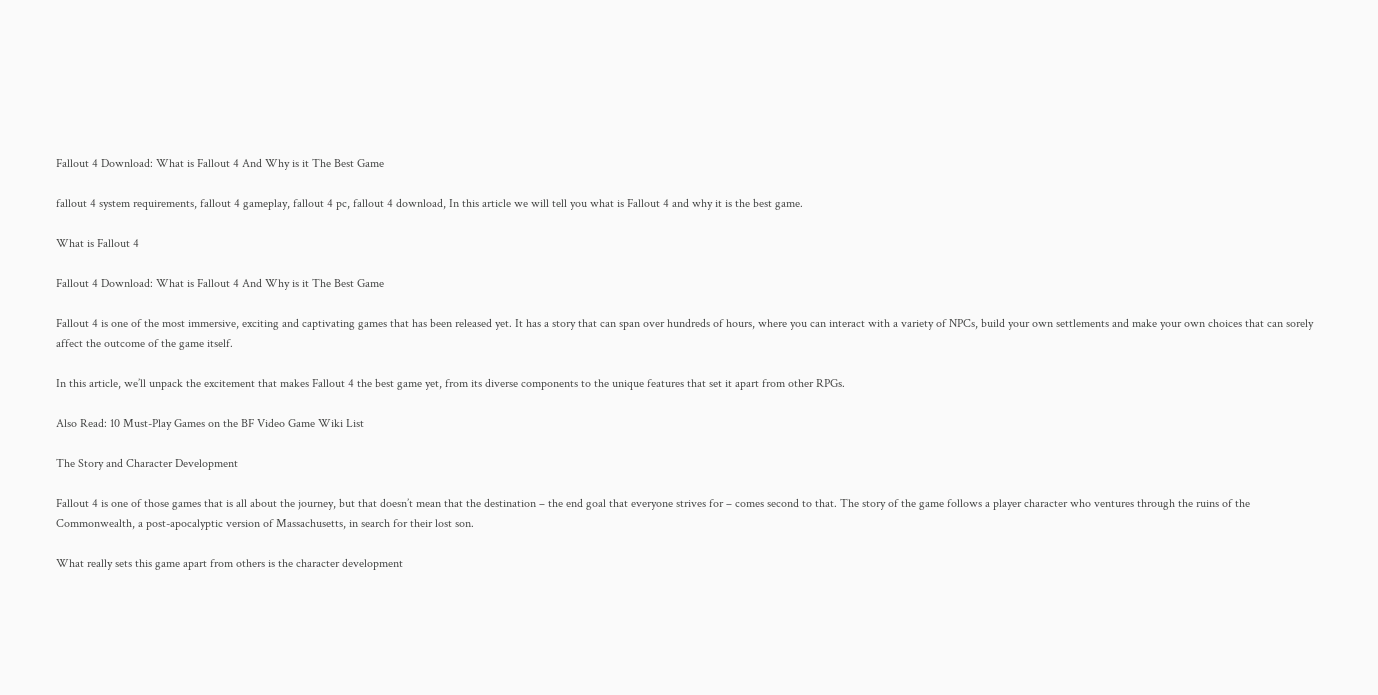Fallout 4 Download: What is Fallout 4 And Why is it The Best Game

fallout 4 system requirements, fallout 4 gameplay, fallout 4 pc, fallout 4 download, In this article we will tell you what is Fallout 4 and why it is the best game.

What is Fallout 4

Fallout 4 Download: What is Fallout 4 And Why is it The Best Game

Fallout 4 is one of the most immersive, exciting and captivating games that has been released yet. It has a story that can span over hundreds of hours, where you can interact with a variety of NPCs, build your own settlements and make your own choices that can sorely affect the outcome of the game itself.

In this article, we’ll unpack the excitement that makes Fallout 4 the best game yet, from its diverse components to the unique features that set it apart from other RPGs.

Also Read: 10 Must-Play Games on the BF Video Game Wiki List

The Story and Character Development

Fallout 4 is one of those games that is all about the journey, but that doesn’t mean that the destination – the end goal that everyone strives for – comes second to that. The story of the game follows a player character who ventures through the ruins of the Commonwealth, a post-apocalyptic version of Massachusetts, in search for their lost son.

What really sets this game apart from others is the character development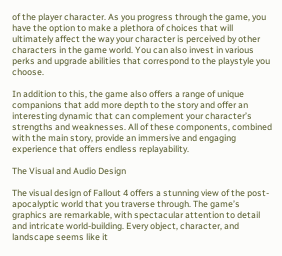of the player character. As you progress through the game, you have the option to make a plethora of choices that will ultimately affect the way your character is perceived by other characters in the game world. You can also invest in various perks and upgrade abilities that correspond to the playstyle you choose.

In addition to this, the game also offers a range of unique companions that add more depth to the story and offer an interesting dynamic that can complement your character’s strengths and weaknesses. All of these components, combined with the main story, provide an immersive and engaging experience that offers endless replayability.

The Visual and Audio Design

The visual design of Fallout 4 offers a stunning view of the post-apocalyptic world that you traverse through. The game’s graphics are remarkable, with spectacular attention to detail and intricate world-building. Every object, character, and landscape seems like it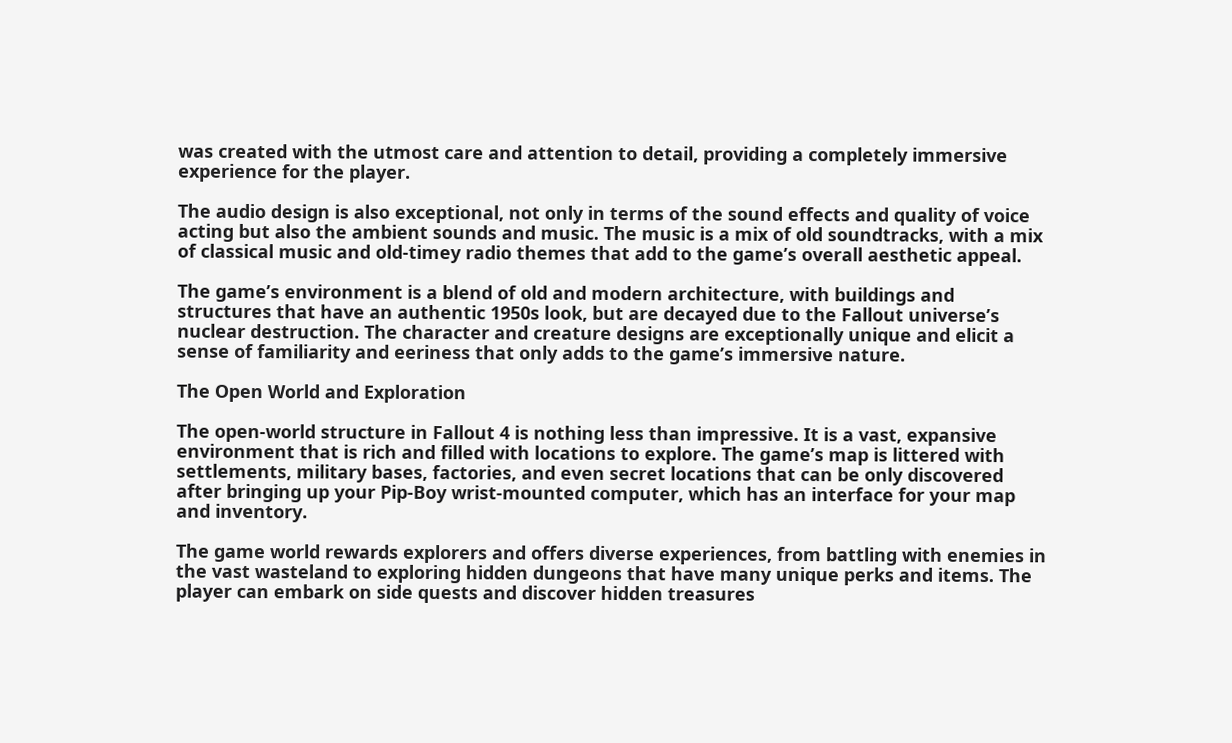was created with the utmost care and attention to detail, providing a completely immersive experience for the player.

The audio design is also exceptional, not only in terms of the sound effects and quality of voice acting but also the ambient sounds and music. The music is a mix of old soundtracks, with a mix of classical music and old-timey radio themes that add to the game’s overall aesthetic appeal.

The game’s environment is a blend of old and modern architecture, with buildings and structures that have an authentic 1950s look, but are decayed due to the Fallout universe’s nuclear destruction. The character and creature designs are exceptionally unique and elicit a sense of familiarity and eeriness that only adds to the game’s immersive nature.

The Open World and Exploration

The open-world structure in Fallout 4 is nothing less than impressive. It is a vast, expansive environment that is rich and filled with locations to explore. The game’s map is littered with settlements, military bases, factories, and even secret locations that can be only discovered after bringing up your Pip-Boy wrist-mounted computer, which has an interface for your map and inventory.

The game world rewards explorers and offers diverse experiences, from battling with enemies in the vast wasteland to exploring hidden dungeons that have many unique perks and items. The player can embark on side quests and discover hidden treasures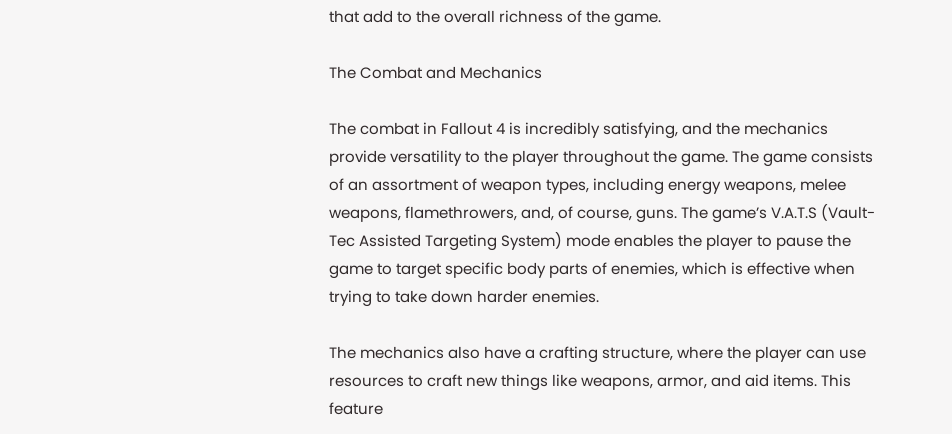that add to the overall richness of the game.

The Combat and Mechanics

The combat in Fallout 4 is incredibly satisfying, and the mechanics provide versatility to the player throughout the game. The game consists of an assortment of weapon types, including energy weapons, melee weapons, flamethrowers, and, of course, guns. The game’s V.A.T.S (Vault-Tec Assisted Targeting System) mode enables the player to pause the game to target specific body parts of enemies, which is effective when trying to take down harder enemies.

The mechanics also have a crafting structure, where the player can use resources to craft new things like weapons, armor, and aid items. This feature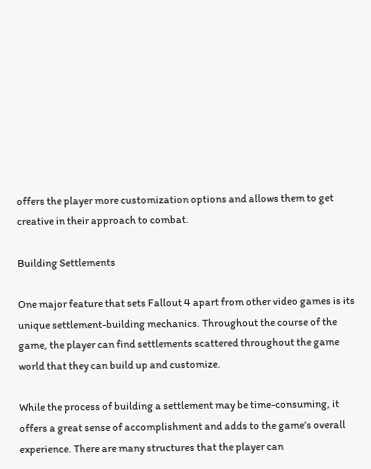offers the player more customization options and allows them to get creative in their approach to combat.

Building Settlements

One major feature that sets Fallout 4 apart from other video games is its unique settlement-building mechanics. Throughout the course of the game, the player can find settlements scattered throughout the game world that they can build up and customize.

While the process of building a settlement may be time-consuming, it offers a great sense of accomplishment and adds to the game’s overall experience. There are many structures that the player can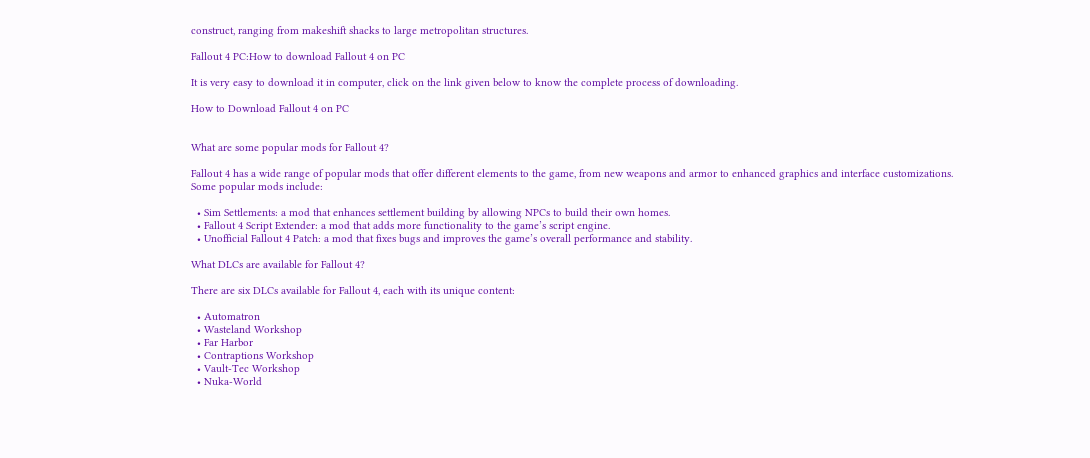construct, ranging from makeshift shacks to large metropolitan structures.

Fallout 4 PC:How to download Fallout 4 on PC

It is very easy to download it in computer, click on the link given below to know the complete process of downloading.

How to Download Fallout 4 on PC


What are some popular mods for Fallout 4?

Fallout 4 has a wide range of popular mods that offer different elements to the game, from new weapons and armor to enhanced graphics and interface customizations. Some popular mods include:

  • Sim Settlements: a mod that enhances settlement building by allowing NPCs to build their own homes.
  • Fallout 4 Script Extender: a mod that adds more functionality to the game’s script engine.
  • Unofficial Fallout 4 Patch: a mod that fixes bugs and improves the game’s overall performance and stability.

What DLCs are available for Fallout 4?

There are six DLCs available for Fallout 4, each with its unique content:

  • Automatron
  • Wasteland Workshop
  • Far Harbor
  • Contraptions Workshop
  • Vault-Tec Workshop
  • Nuka-World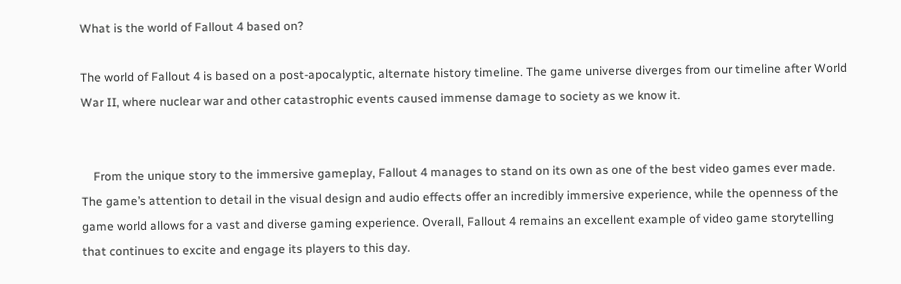What is the world of Fallout 4 based on?

The world of Fallout 4 is based on a post-apocalyptic, alternate history timeline. The game universe diverges from our timeline after World War II, where nuclear war and other catastrophic events caused immense damage to society as we know it.


    From the unique story to the immersive gameplay, Fallout 4 manages to stand on its own as one of the best video games ever made. The game’s attention to detail in the visual design and audio effects offer an incredibly immersive experience, while the openness of the game world allows for a vast and diverse gaming experience. Overall, Fallout 4 remains an excellent example of video game storytelling that continues to excite and engage its players to this day.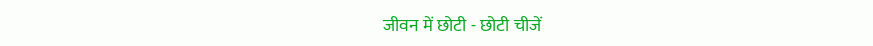जीवन में छोटी - छोटी चीजें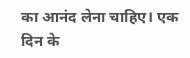का आनंद लेना चाहिए। एक दिन के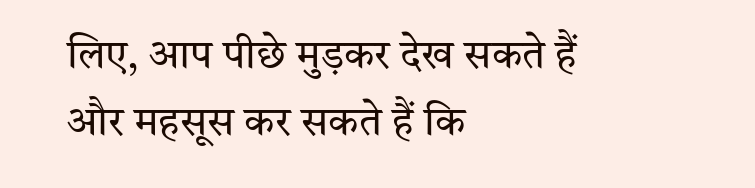लिए, आप पीछे मुड़कर देख सकते हैं और महसूस कर सकते हैं कि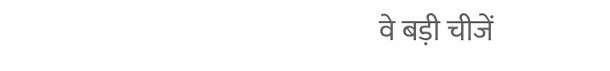वे बड़ी चीजें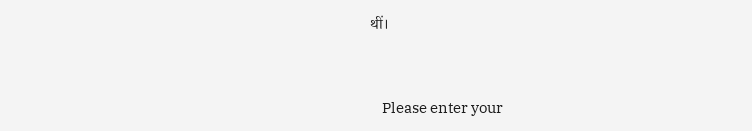थीं।


    Please enter your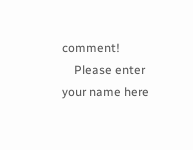comment!
    Please enter your name here